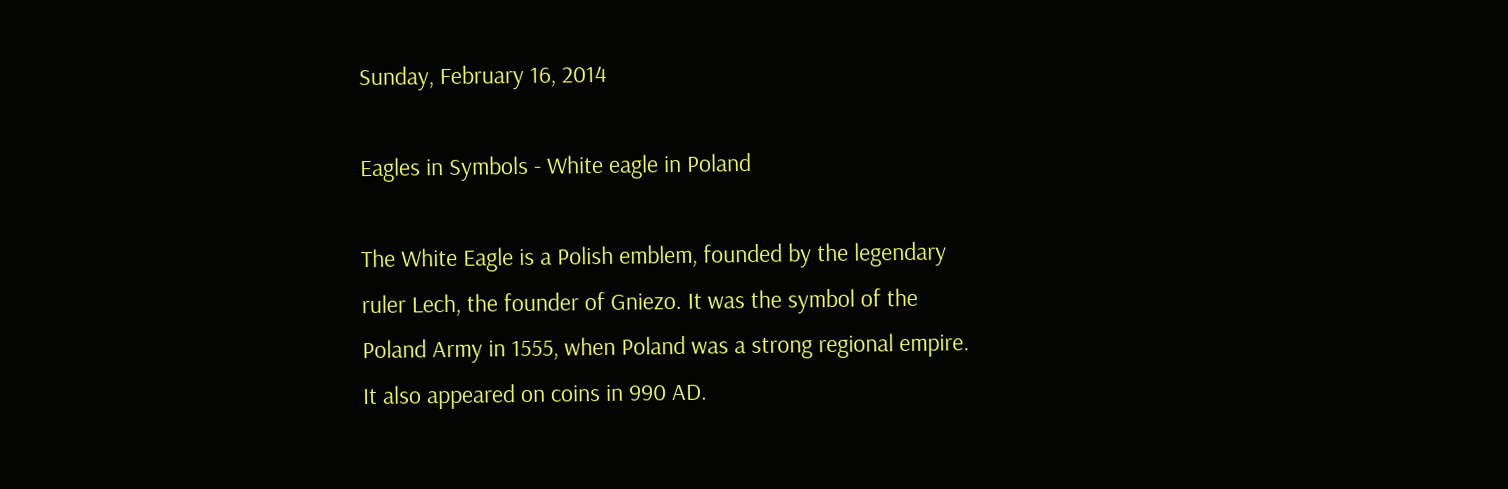Sunday, February 16, 2014

Eagles in Symbols - White eagle in Poland

The White Eagle is a Polish emblem, founded by the legendary ruler Lech, the founder of Gniezo. It was the symbol of the Poland Army in 1555, when Poland was a strong regional empire. It also appeared on coins in 990 AD.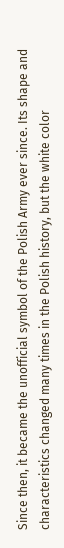Since then, it became the unofficial symbol of the Polish Army ever since. Its shape and characteristics changed many times in the Polish history, but the white color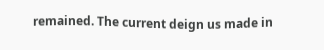remained. The current deign us made in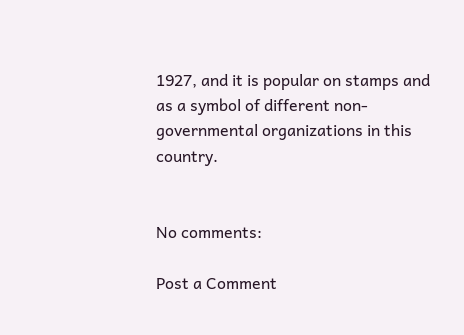1927, and it is popular on stamps and as a symbol of different non-governmental organizations in this country.


No comments:

Post a Comment